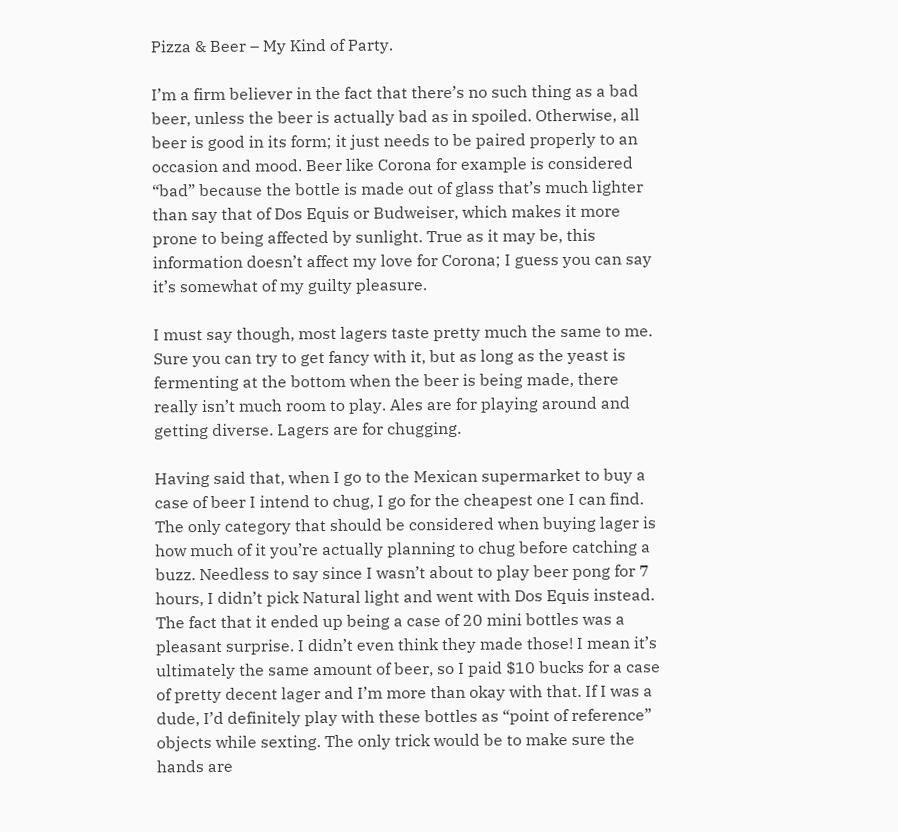Pizza & Beer – My Kind of Party.

I’m a firm believer in the fact that there’s no such thing as a bad beer, unless the beer is actually bad as in spoiled. Otherwise, all beer is good in its form; it just needs to be paired properly to an occasion and mood. Beer like Corona for example is considered “bad” because the bottle is made out of glass that’s much lighter than say that of Dos Equis or Budweiser, which makes it more prone to being affected by sunlight. True as it may be, this information doesn’t affect my love for Corona; I guess you can say it’s somewhat of my guilty pleasure.

I must say though, most lagers taste pretty much the same to me. Sure you can try to get fancy with it, but as long as the yeast is fermenting at the bottom when the beer is being made, there really isn’t much room to play. Ales are for playing around and getting diverse. Lagers are for chugging.

Having said that, when I go to the Mexican supermarket to buy a case of beer I intend to chug, I go for the cheapest one I can find. The only category that should be considered when buying lager is how much of it you’re actually planning to chug before catching a buzz. Needless to say since I wasn’t about to play beer pong for 7 hours, I didn’t pick Natural light and went with Dos Equis instead. The fact that it ended up being a case of 20 mini bottles was a pleasant surprise. I didn’t even think they made those! I mean it’s ultimately the same amount of beer, so I paid $10 bucks for a case of pretty decent lager and I’m more than okay with that. If I was a dude, I’d definitely play with these bottles as “point of reference” objects while sexting. The only trick would be to make sure the hands are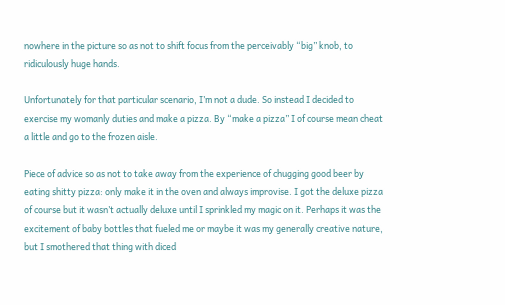nowhere in the picture so as not to shift focus from the perceivably “big” knob, to ridiculously huge hands.

Unfortunately for that particular scenario, I’m not a dude. So instead I decided to exercise my womanly duties and make a pizza. By “make a pizza” I of course mean cheat a little and go to the frozen aisle.

Piece of advice so as not to take away from the experience of chugging good beer by eating shitty pizza: only make it in the oven and always improvise. I got the deluxe pizza of course but it wasn’t actually deluxe until I sprinkled my magic on it. Perhaps it was the excitement of baby bottles that fueled me or maybe it was my generally creative nature, but I smothered that thing with diced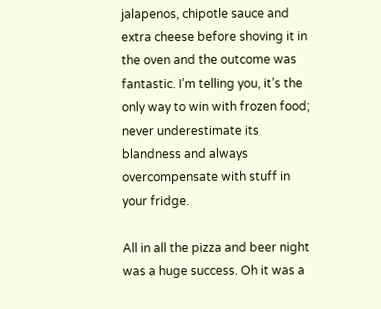jalapenos, chipotle sauce and extra cheese before shoving it in the oven and the outcome was fantastic. I’m telling you, it’s the only way to win with frozen food; never underestimate its blandness and always overcompensate with stuff in your fridge.

All in all the pizza and beer night was a huge success. Oh it was a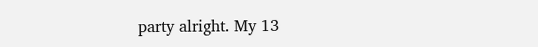party alright. My 13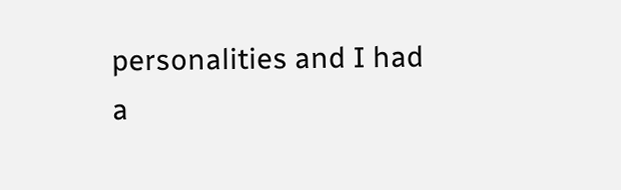personalities and I had a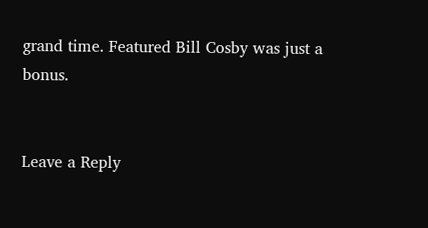grand time. Featured Bill Cosby was just a bonus.


Leave a Reply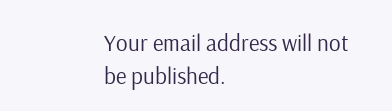Your email address will not be published.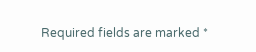Required fields are marked *